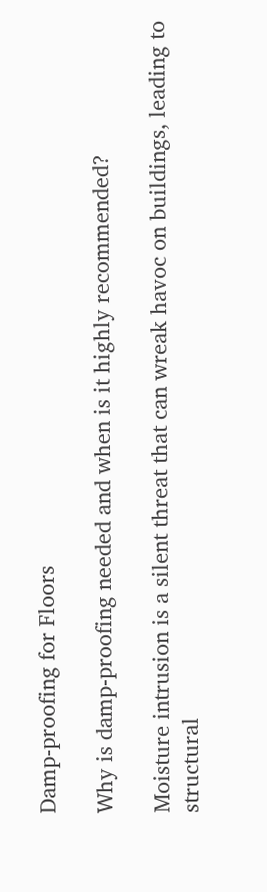Damp-proofing for Floors

Why is damp-proofing needed and when is it highly recommended?

Moisture intrusion is a silent threat that can wreak havoc on buildings, leading to structural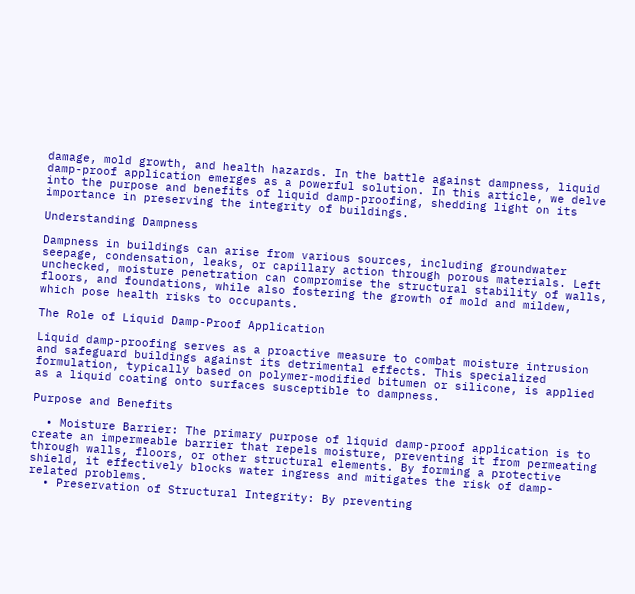damage, mold growth, and health hazards. In the battle against dampness, liquid damp-proof application emerges as a powerful solution. In this article, we delve into the purpose and benefits of liquid damp-proofing, shedding light on its importance in preserving the integrity of buildings.

Understanding Dampness

Dampness in buildings can arise from various sources, including groundwater seepage, condensation, leaks, or capillary action through porous materials. Left unchecked, moisture penetration can compromise the structural stability of walls, floors, and foundations, while also fostering the growth of mold and mildew, which pose health risks to occupants.

The Role of Liquid Damp-Proof Application

Liquid damp-proofing serves as a proactive measure to combat moisture intrusion and safeguard buildings against its detrimental effects. This specialized formulation, typically based on polymer-modified bitumen or silicone, is applied as a liquid coating onto surfaces susceptible to dampness.

Purpose and Benefits

  • Moisture Barrier: The primary purpose of liquid damp-proof application is to create an impermeable barrier that repels moisture, preventing it from permeating through walls, floors, or other structural elements. By forming a protective shield, it effectively blocks water ingress and mitigates the risk of damp-related problems.
  • Preservation of Structural Integrity: By preventing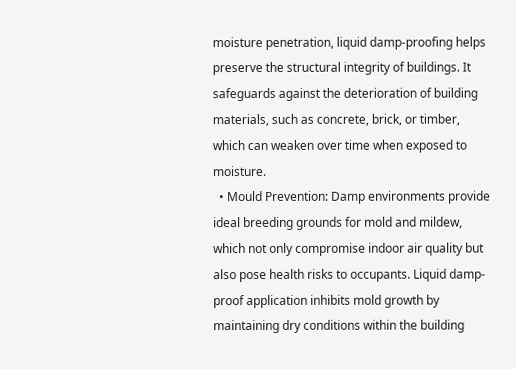moisture penetration, liquid damp-proofing helps preserve the structural integrity of buildings. It safeguards against the deterioration of building materials, such as concrete, brick, or timber, which can weaken over time when exposed to moisture.
  • Mould Prevention: Damp environments provide ideal breeding grounds for mold and mildew, which not only compromise indoor air quality but also pose health risks to occupants. Liquid damp-proof application inhibits mold growth by maintaining dry conditions within the building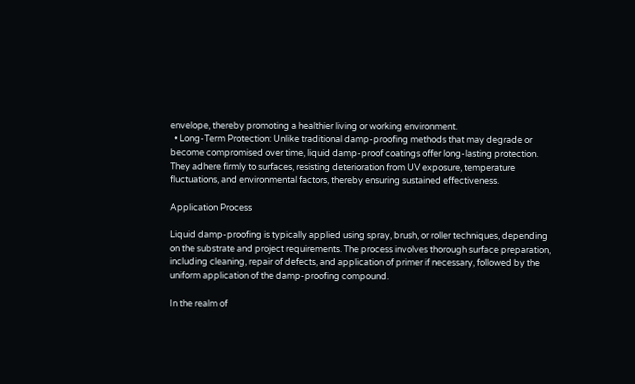envelope, thereby promoting a healthier living or working environment.
  • Long-Term Protection: Unlike traditional damp-proofing methods that may degrade or become compromised over time, liquid damp-proof coatings offer long-lasting protection. They adhere firmly to surfaces, resisting deterioration from UV exposure, temperature fluctuations, and environmental factors, thereby ensuring sustained effectiveness.

Application Process

Liquid damp-proofing is typically applied using spray, brush, or roller techniques, depending on the substrate and project requirements. The process involves thorough surface preparation, including cleaning, repair of defects, and application of primer if necessary, followed by the uniform application of the damp-proofing compound.

In the realm of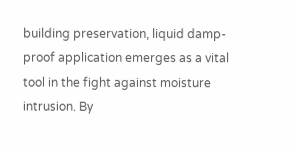building preservation, liquid damp-proof application emerges as a vital tool in the fight against moisture intrusion. By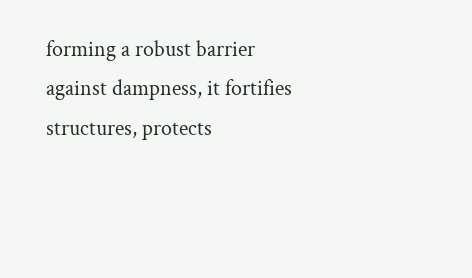forming a robust barrier against dampness, it fortifies structures, protects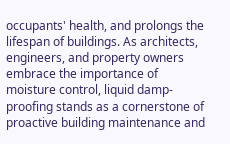occupants' health, and prolongs the lifespan of buildings. As architects, engineers, and property owners embrace the importance of moisture control, liquid damp-proofing stands as a cornerstone of proactive building maintenance and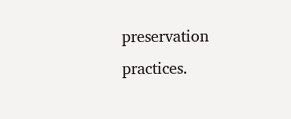preservation practices.